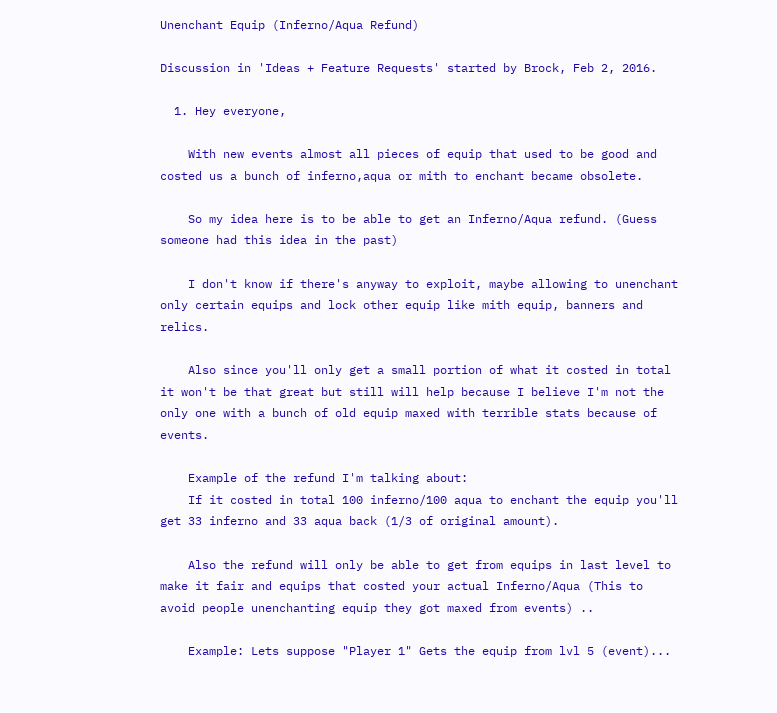Unenchant Equip (Inferno/Aqua Refund)

Discussion in 'Ideas + Feature Requests' started by Brock, Feb 2, 2016.

  1. Hey everyone,

    With new events almost all pieces of equip that used to be good and costed us a bunch of inferno,aqua or mith to enchant became obsolete.

    So my idea here is to be able to get an Inferno/Aqua refund. (Guess someone had this idea in the past)

    I don't know if there's anyway to exploit, maybe allowing to unenchant only certain equips and lock other equip like mith equip, banners and relics.

    Also since you'll only get a small portion of what it costed in total it won't be that great but still will help because I believe I'm not the only one with a bunch of old equip maxed with terrible stats because of events.

    Example of the refund I'm talking about:
    If it costed in total 100 inferno/100 aqua to enchant the equip you'll get 33 inferno and 33 aqua back (1/3 of original amount).

    Also the refund will only be able to get from equips in last level to make it fair and equips that costed your actual Inferno/Aqua (This to avoid people unenchanting equip they got maxed from events) ..

    Example: Lets suppose "Player 1" Gets the equip from lvl 5 (event)...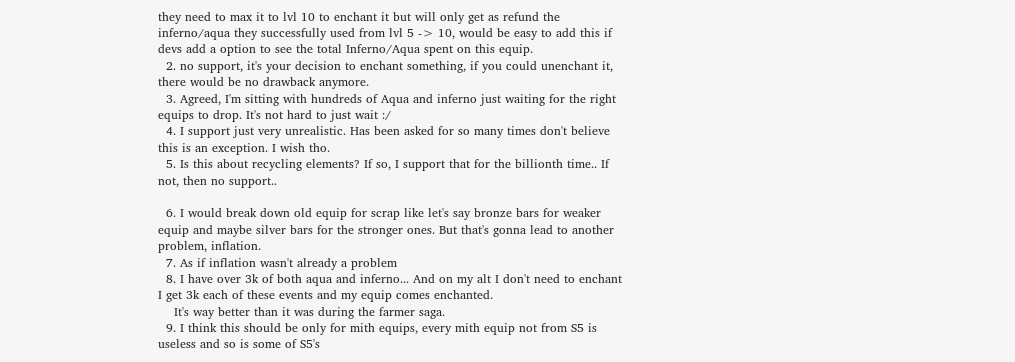they need to max it to lvl 10 to enchant it but will only get as refund the inferno/aqua they successfully used from lvl 5 -> 10, would be easy to add this if devs add a option to see the total Inferno/Aqua spent on this equip.
  2. no support, it's your decision to enchant something, if you could unenchant it, there would be no drawback anymore.
  3. Agreed, I'm sitting with hundreds of Aqua and inferno just waiting for the right equips to drop. It's not hard to just wait :/
  4. I support just very unrealistic. Has been asked for so many times don't believe this is an exception. I wish tho.
  5. Is this about recycling elements? If so, I support that for the billionth time.. If not, then no support..

  6. I would break down old equip for scrap like let's say bronze bars for weaker equip and maybe silver bars for the stronger ones. But that's gonna lead to another problem, inflation.
  7. As if inflation wasn't already a problem
  8. I have over 3k of both aqua and inferno... And on my alt I don't need to enchant I get 3k each of these events and my equip comes enchanted.
    It's way better than it was during the farmer saga.
  9. I think this should be only for mith equips, every mith equip not from S5 is useless and so is some of S5's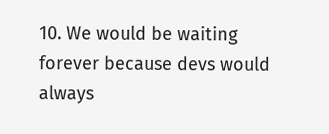10. We would be waiting forever because devs would always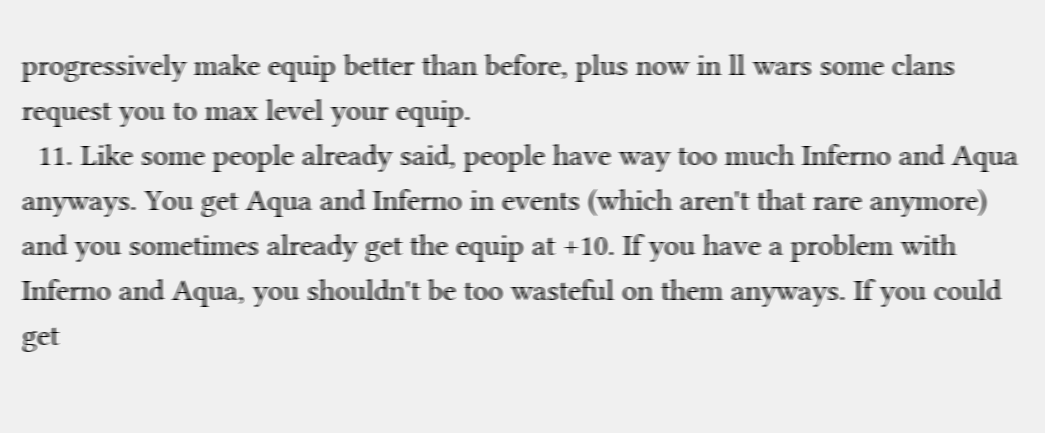progressively make equip better than before, plus now in ll wars some clans request you to max level your equip.
  11. Like some people already said, people have way too much Inferno and Aqua anyways. You get Aqua and Inferno in events (which aren't that rare anymore) and you sometimes already get the equip at +10. If you have a problem with Inferno and Aqua, you shouldn't be too wasteful on them anyways. If you could get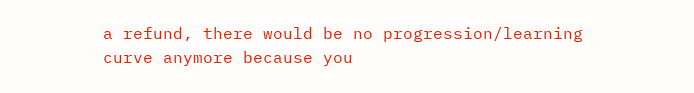a refund, there would be no progression/learning curve anymore because you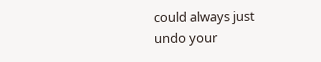could always just undo your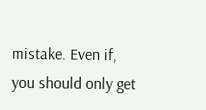mistake. Even if, you should only get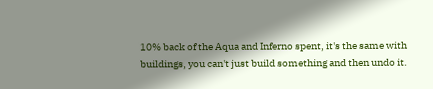10% back of the Aqua and Inferno spent, it's the same with buildings, you can't just build something and then undo it.